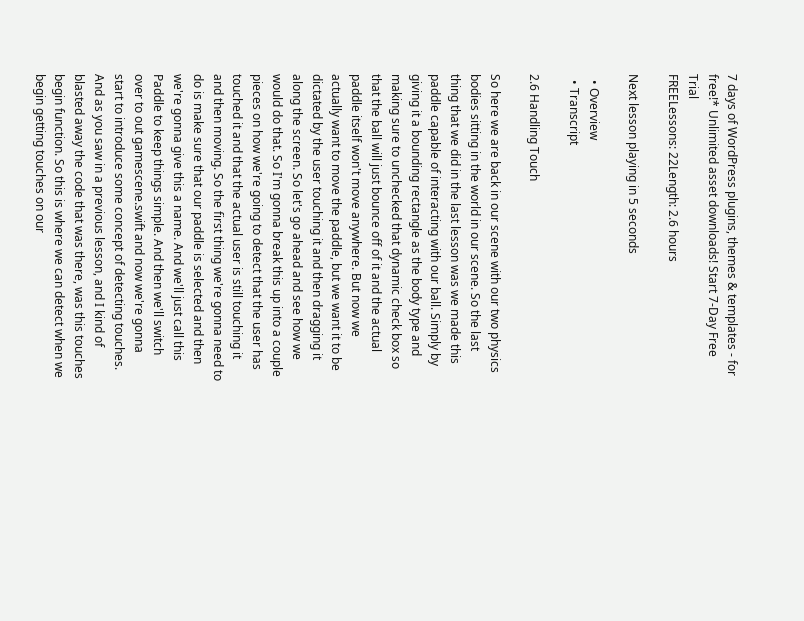7 days of WordPress plugins, themes & templates - for free!* Unlimited asset downloads! Start 7-Day Free Trial
FREELessons: 22Length: 2.6 hours

Next lesson playing in 5 seconds

  • Overview
  • Transcript

2.6 Handling Touch

So here we are back in our scene with our two physics bodies sitting in the world in our scene. So the last thing that we did in the last lesson was we made this paddle capable of interacting with our ball. Simply by giving it a bounding rectangle as the body type and making sure to unchecked that dynamic check box so that the ball will just bounce off of it and the actual paddle itself won't move anywhere. But now we actually want to move the paddle, but we want it to be dictated by the user touching it and then dragging it along the screen. So let's go ahead and see how we would do that. So I'm gonna break this up into a couple pieces on how we're going to detect that the user has touched it and that the actual user is still touching it and then moving. So the first thing we're gonna need to do is make sure that our paddle is selected and then we're gonna give this a name. And we'll just call this Paddle to keep things simple. And then we'll switch over to out gamescene.swift and now we're gonna start to introduce some concept of detecting touches. And as you saw in a previous lesson, and I kind of blasted away the code that was there, was this touches begin function. So this is where we can detect when we begin getting touches on our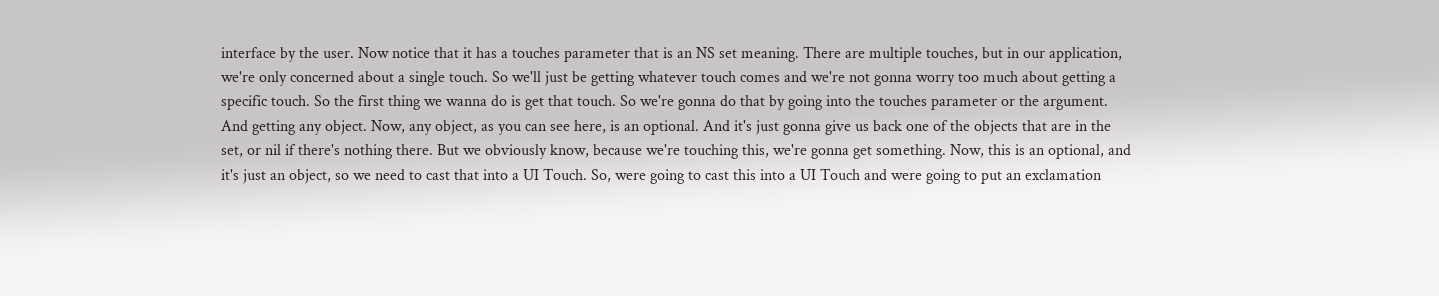interface by the user. Now notice that it has a touches parameter that is an NS set meaning. There are multiple touches, but in our application, we're only concerned about a single touch. So we'll just be getting whatever touch comes and we're not gonna worry too much about getting a specific touch. So the first thing we wanna do is get that touch. So we're gonna do that by going into the touches parameter or the argument. And getting any object. Now, any object, as you can see here, is an optional. And it's just gonna give us back one of the objects that are in the set, or nil if there's nothing there. But we obviously know, because we're touching this, we're gonna get something. Now, this is an optional, and it's just an object, so we need to cast that into a UI Touch. So, were going to cast this into a UI Touch and were going to put an exclamation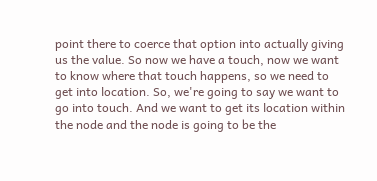point there to coerce that option into actually giving us the value. So now we have a touch, now we want to know where that touch happens, so we need to get into location. So, we're going to say we want to go into touch. And we want to get its location within the node and the node is going to be the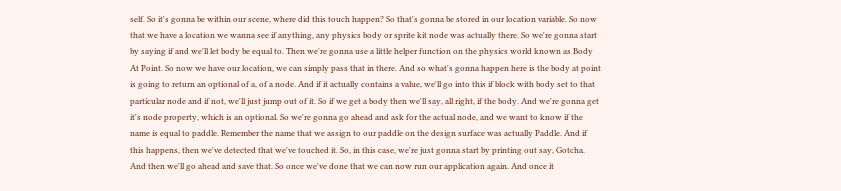self. So it's gonna be within our scene, where did this touch happen? So that's gonna be stored in our location variable. So now that we have a location we wanna see if anything, any physics body or sprite kit node was actually there. So we're gonna start by saying if and we'll let body be equal to. Then we're gonna use a little helper function on the physics world known as Body At Point. So now we have our location, we can simply pass that in there. And so what's gonna happen here is the body at point is going to return an optional of a, of a node. And if it actually contains a value, we'll go into this if block with body set to that particular node and if not, we'll just jump out of it. So if we get a body then we'll say, all right, if the body. And we're gonna get it's node property, which is an optional. So we're gonna go ahead and ask for the actual node, and we want to know if the name is equal to paddle. Remember the name that we assign to our paddle on the design surface was actually Paddle. And if this happens, then we've detected that we've touched it. So, in this case, we're just gonna start by printing out say, Gotcha. And then we'll go ahead and save that. So once we've done that we can now run our application again. And once it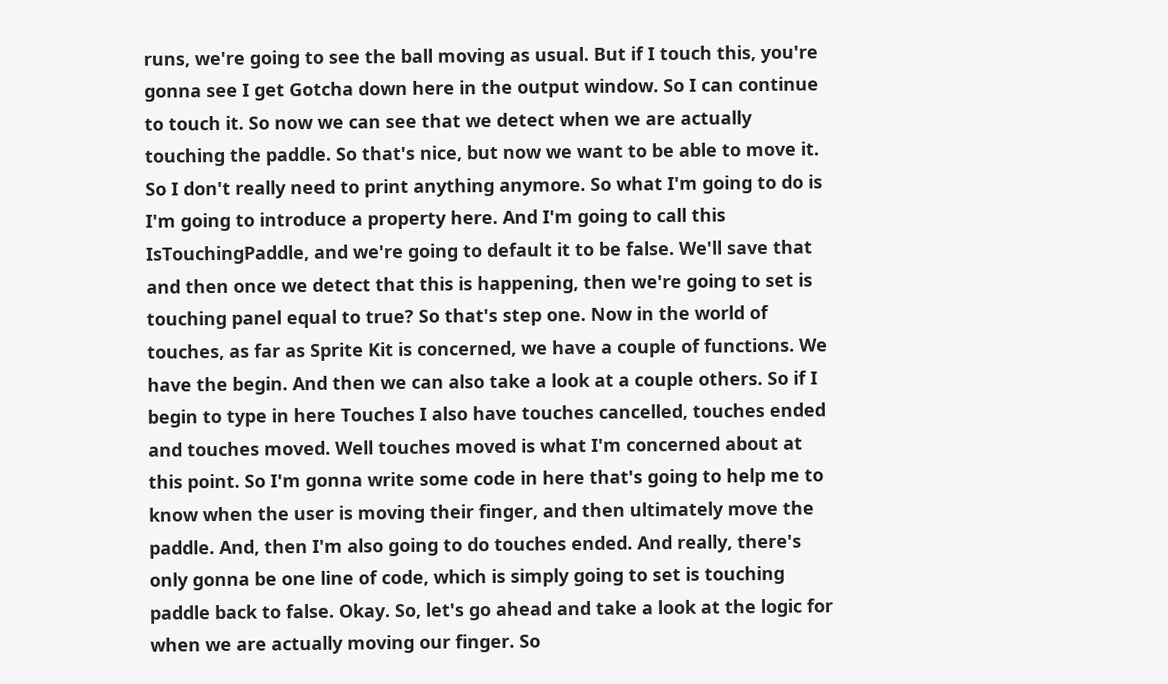runs, we're going to see the ball moving as usual. But if I touch this, you're gonna see I get Gotcha down here in the output window. So I can continue to touch it. So now we can see that we detect when we are actually touching the paddle. So that's nice, but now we want to be able to move it. So I don't really need to print anything anymore. So what I'm going to do is I'm going to introduce a property here. And I'm going to call this IsTouchingPaddle, and we're going to default it to be false. We'll save that and then once we detect that this is happening, then we're going to set is touching panel equal to true? So that's step one. Now in the world of touches, as far as Sprite Kit is concerned, we have a couple of functions. We have the begin. And then we can also take a look at a couple others. So if I begin to type in here Touches I also have touches cancelled, touches ended and touches moved. Well touches moved is what I'm concerned about at this point. So I'm gonna write some code in here that's going to help me to know when the user is moving their finger, and then ultimately move the paddle. And, then I'm also going to do touches ended. And really, there's only gonna be one line of code, which is simply going to set is touching paddle back to false. Okay. So, let's go ahead and take a look at the logic for when we are actually moving our finger. So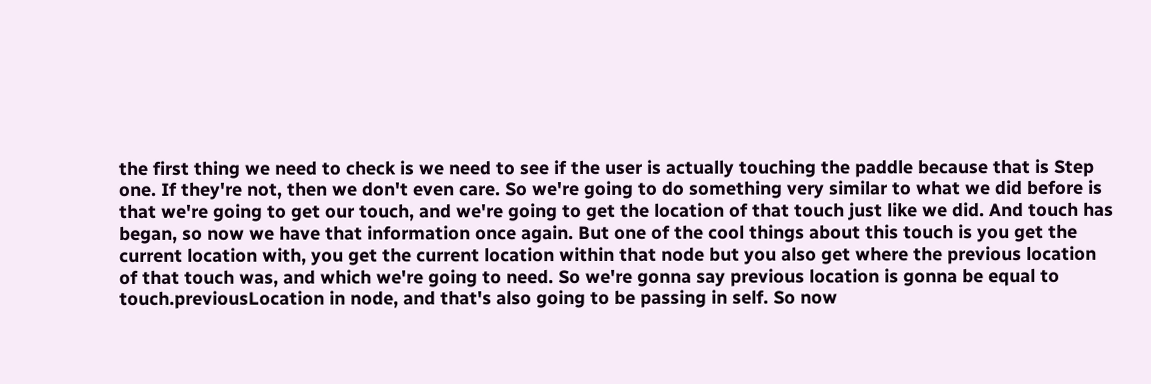the first thing we need to check is we need to see if the user is actually touching the paddle because that is Step one. If they're not, then we don't even care. So we're going to do something very similar to what we did before is that we're going to get our touch, and we're going to get the location of that touch just like we did. And touch has began, so now we have that information once again. But one of the cool things about this touch is you get the current location with, you get the current location within that node but you also get where the previous location of that touch was, and which we're going to need. So we're gonna say previous location is gonna be equal to touch.previousLocation in node, and that's also going to be passing in self. So now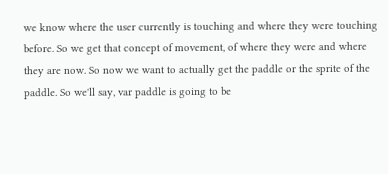we know where the user currently is touching and where they were touching before. So we get that concept of movement, of where they were and where they are now. So now we want to actually get the paddle or the sprite of the paddle. So we'll say, var paddle is going to be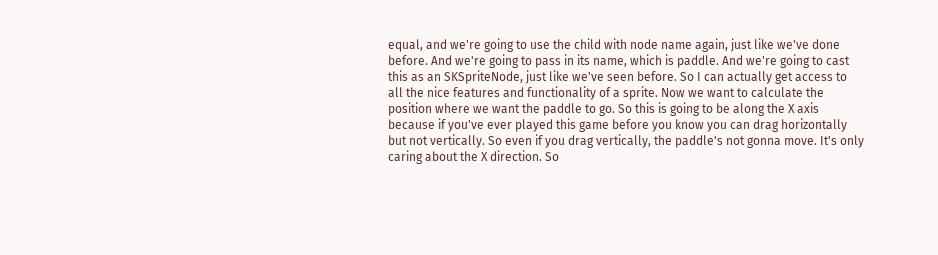equal, and we're going to use the child with node name again, just like we've done before. And we're going to pass in its name, which is paddle. And we're going to cast this as an SKSpriteNode, just like we've seen before. So I can actually get access to all the nice features and functionality of a sprite. Now we want to calculate the position where we want the paddle to go. So this is going to be along the X axis because if you've ever played this game before you know you can drag horizontally but not vertically. So even if you drag vertically, the paddle's not gonna move. It's only caring about the X direction. So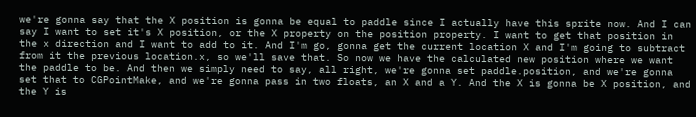we're gonna say that the X position is gonna be equal to paddle since I actually have this sprite now. And I can say I want to set it's X position, or the X property on the position property. I want to get that position in the x direction and I want to add to it. And I'm go, gonna get the current location X and I'm going to subtract from it the previous location.x, so we'll save that. So now we have the calculated new position where we want the paddle to be. And then we simply need to say, all right, we're gonna set paddle.position, and we're gonna set that to CGPointMake, and we're gonna pass in two floats, an X and a Y. And the X is gonna be X position, and the Y is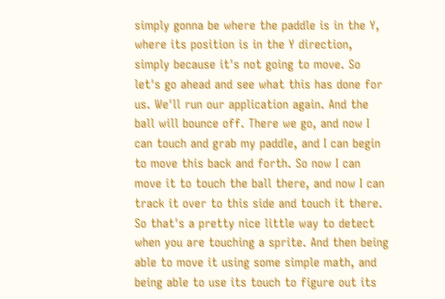simply gonna be where the paddle is in the Y, where its position is in the Y direction, simply because it's not going to move. So let's go ahead and see what this has done for us. We'll run our application again. And the ball will bounce off. There we go, and now I can touch and grab my paddle, and I can begin to move this back and forth. So now I can move it to touch the ball there, and now I can track it over to this side and touch it there. So that's a pretty nice little way to detect when you are touching a sprite. And then being able to move it using some simple math, and being able to use its touch to figure out its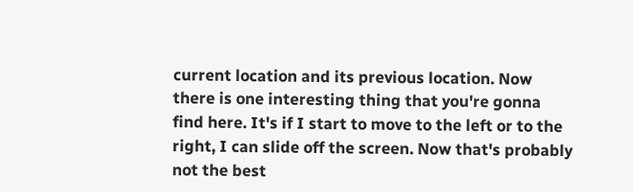current location and its previous location. Now there is one interesting thing that you're gonna find here. It's if I start to move to the left or to the right, I can slide off the screen. Now that's probably not the best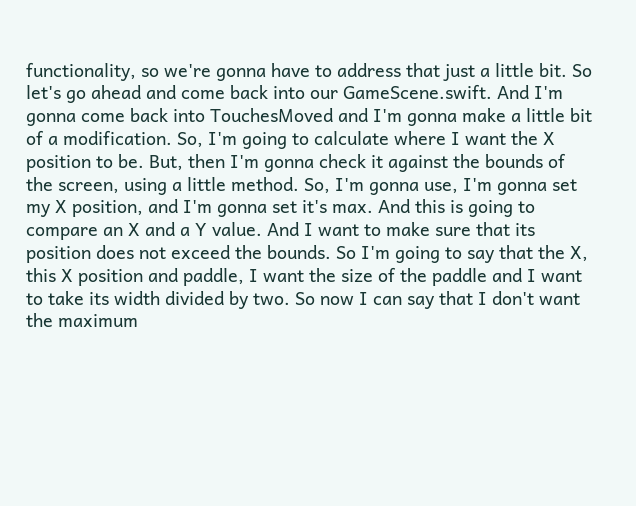functionality, so we're gonna have to address that just a little bit. So let's go ahead and come back into our GameScene.swift. And I'm gonna come back into TouchesMoved and I'm gonna make a little bit of a modification. So, I'm going to calculate where I want the X position to be. But, then I'm gonna check it against the bounds of the screen, using a little method. So, I'm gonna use, I'm gonna set my X position, and I'm gonna set it's max. And this is going to compare an X and a Y value. And I want to make sure that its position does not exceed the bounds. So I'm going to say that the X, this X position and paddle, I want the size of the paddle and I want to take its width divided by two. So now I can say that I don't want the maximum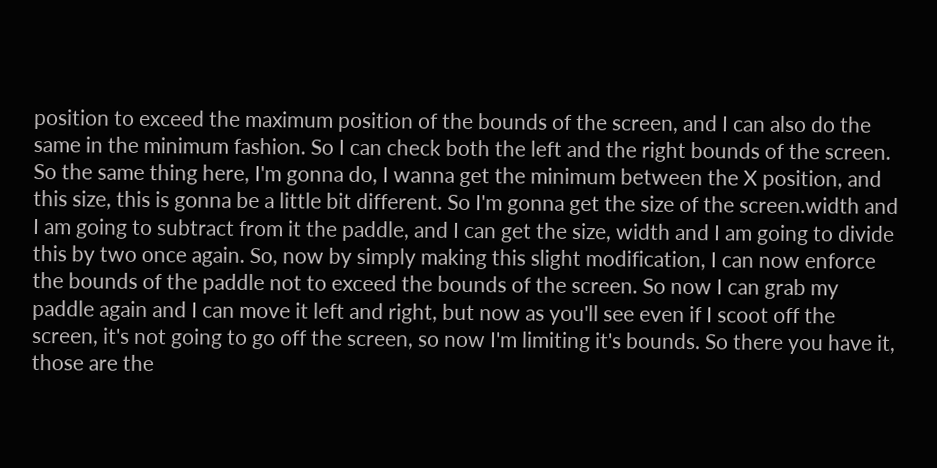position to exceed the maximum position of the bounds of the screen, and I can also do the same in the minimum fashion. So I can check both the left and the right bounds of the screen. So the same thing here, I'm gonna do, I wanna get the minimum between the X position, and this size, this is gonna be a little bit different. So I'm gonna get the size of the screen.width and I am going to subtract from it the paddle, and I can get the size, width and I am going to divide this by two once again. So, now by simply making this slight modification, I can now enforce the bounds of the paddle not to exceed the bounds of the screen. So now I can grab my paddle again and I can move it left and right, but now as you'll see even if I scoot off the screen, it's not going to go off the screen, so now I'm limiting it's bounds. So there you have it, those are the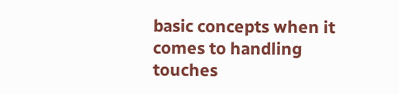basic concepts when it comes to handling touches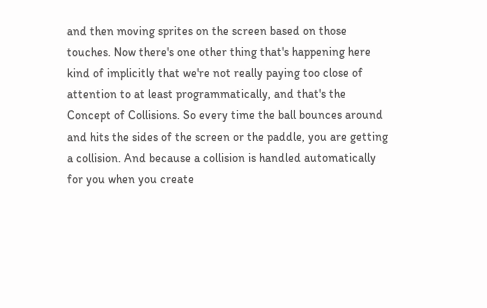and then moving sprites on the screen based on those touches. Now there's one other thing that's happening here kind of implicitly that we're not really paying too close of attention to at least programmatically, and that's the Concept of Collisions. So every time the ball bounces around and hits the sides of the screen or the paddle, you are getting a collision. And because a collision is handled automatically for you when you create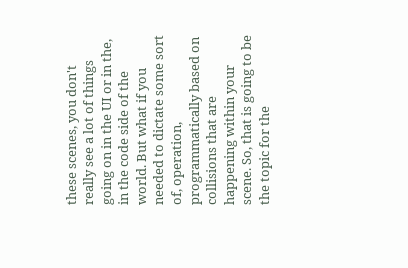these scenes, you don't really see a lot of things going on in the UI or in the, in the code side of the world. But what if you needed to dictate some sort of, operation, programmatically based on collisions that are happening within your scene. So, that is going to be the topic for the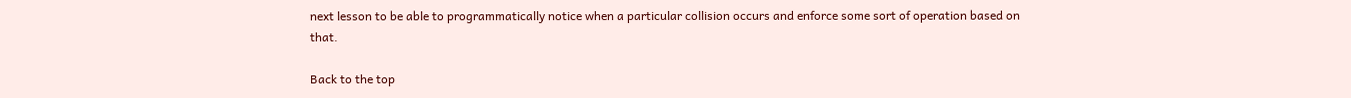next lesson to be able to programmatically notice when a particular collision occurs and enforce some sort of operation based on that.

Back to the top